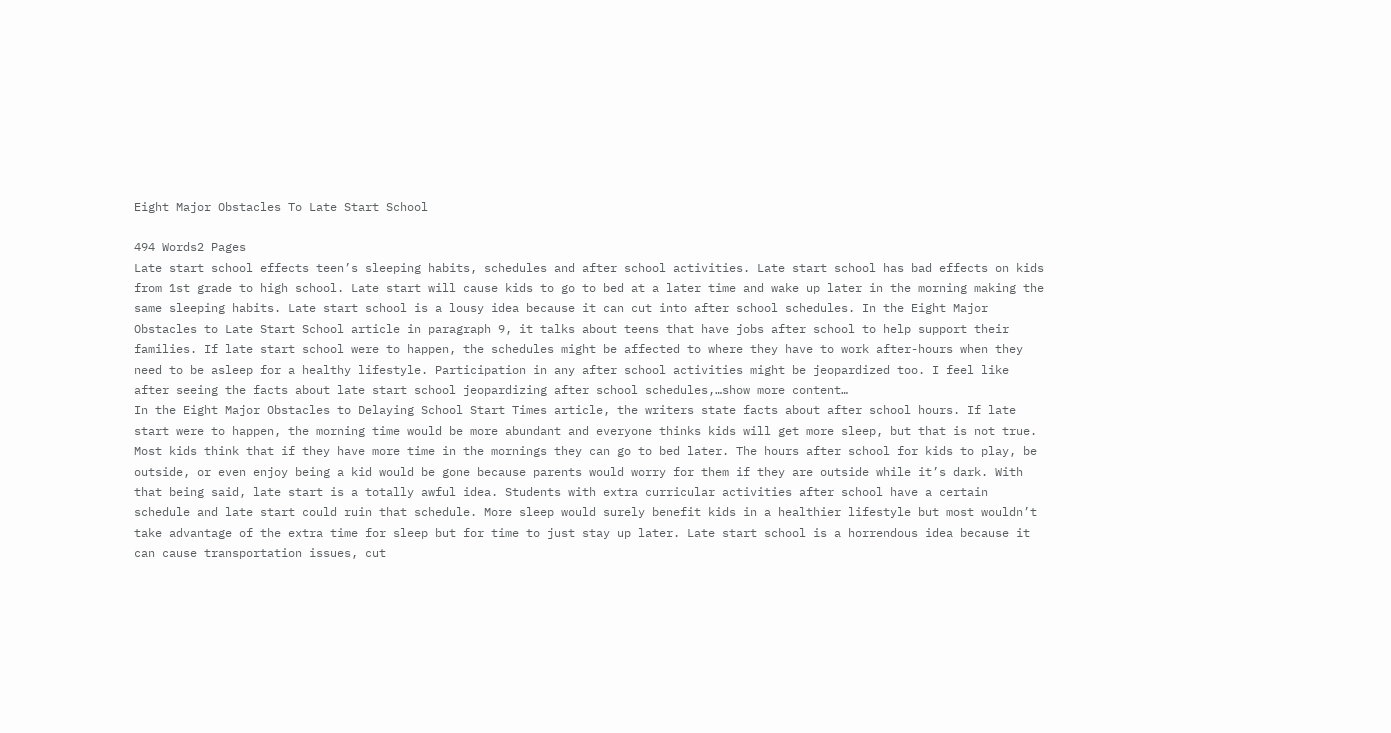Eight Major Obstacles To Late Start School

494 Words2 Pages
Late start school effects teen’s sleeping habits, schedules and after school activities. Late start school has bad effects on kids from 1st grade to high school. Late start will cause kids to go to bed at a later time and wake up later in the morning making the same sleeping habits. Late start school is a lousy idea because it can cut into after school schedules. In the Eight Major Obstacles to Late Start School article in paragraph 9, it talks about teens that have jobs after school to help support their families. If late start school were to happen, the schedules might be affected to where they have to work after-hours when they need to be asleep for a healthy lifestyle. Participation in any after school activities might be jeopardized too. I feel like after seeing the facts about late start school jeopardizing after school schedules,…show more content…
In the Eight Major Obstacles to Delaying School Start Times article, the writers state facts about after school hours. If late start were to happen, the morning time would be more abundant and everyone thinks kids will get more sleep, but that is not true. Most kids think that if they have more time in the mornings they can go to bed later. The hours after school for kids to play, be outside, or even enjoy being a kid would be gone because parents would worry for them if they are outside while it’s dark. With that being said, late start is a totally awful idea. Students with extra curricular activities after school have a certain schedule and late start could ruin that schedule. More sleep would surely benefit kids in a healthier lifestyle but most wouldn’t take advantage of the extra time for sleep but for time to just stay up later. Late start school is a horrendous idea because it can cause transportation issues, cut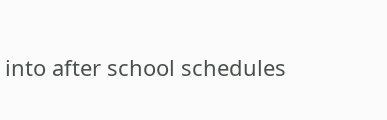into after school schedules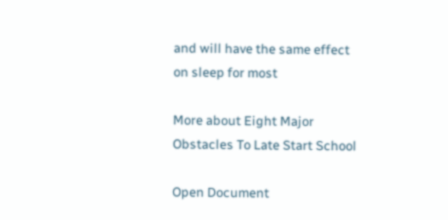and will have the same effect on sleep for most

More about Eight Major Obstacles To Late Start School

Open Document